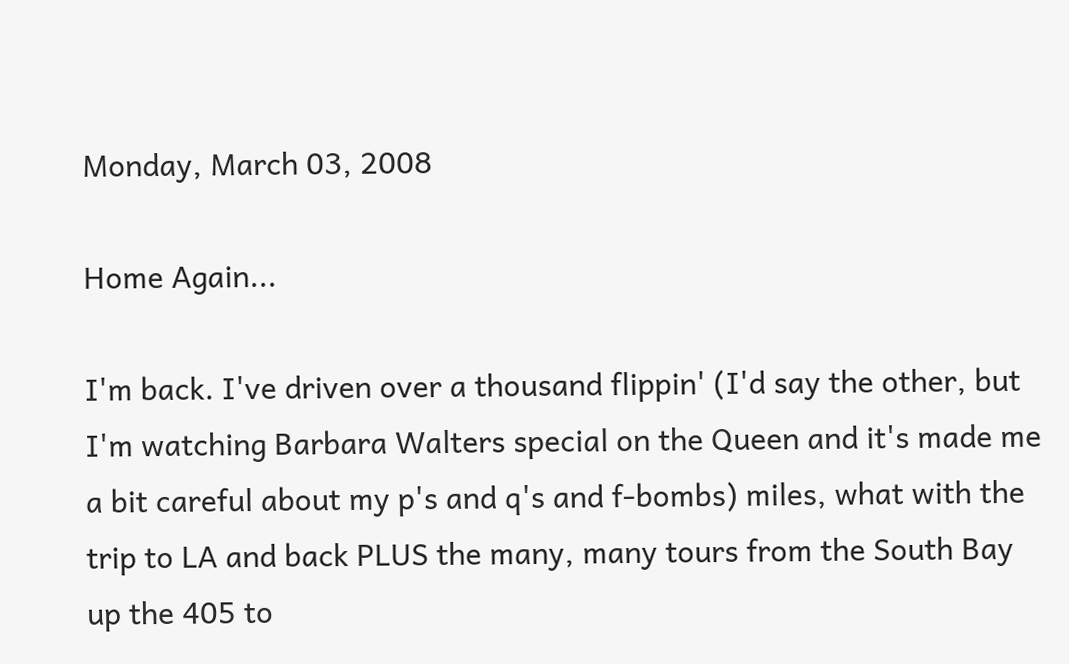Monday, March 03, 2008

Home Again...

I'm back. I've driven over a thousand flippin' (I'd say the other, but I'm watching Barbara Walters special on the Queen and it's made me a bit careful about my p's and q's and f-bombs) miles, what with the trip to LA and back PLUS the many, many tours from the South Bay up the 405 to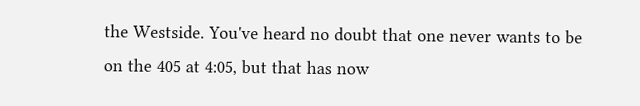the Westside. You've heard no doubt that one never wants to be on the 405 at 4:05, but that has now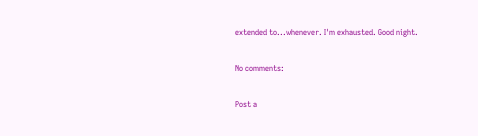extended to...whenever. I'm exhausted. Good night.

No comments:

Post a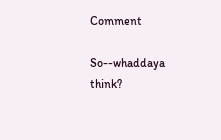Comment

So--whaddaya think?